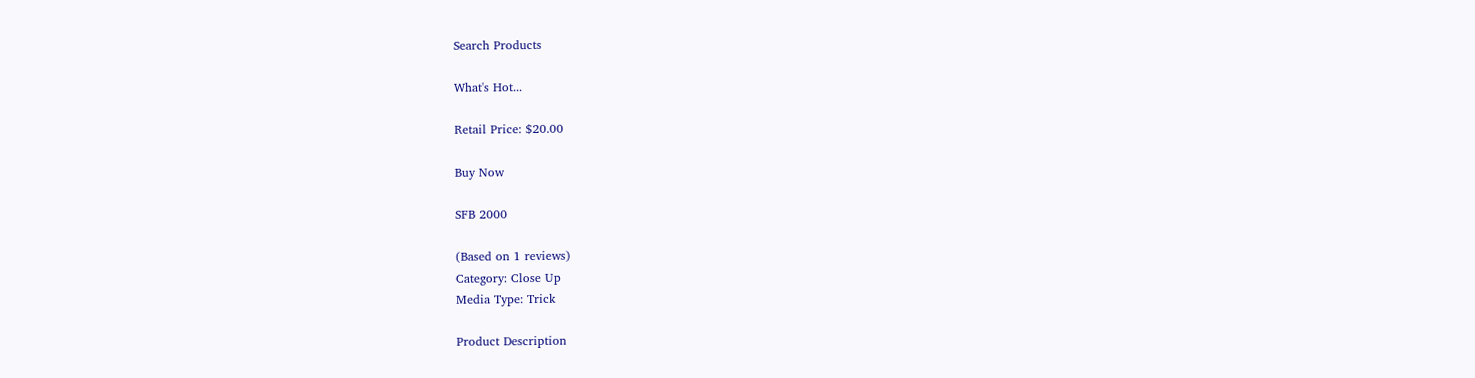Search Products

What's Hot...

Retail Price: $20.00

Buy Now

SFB 2000

(Based on 1 reviews)
Category: Close Up
Media Type: Trick

Product Description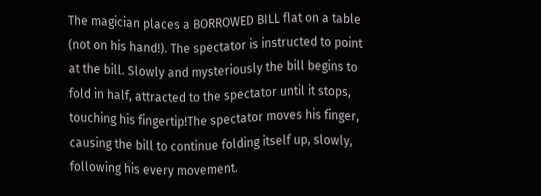The magician places a BORROWED BILL flat on a table (not on his hand!). The spectator is instructed to point at the bill. Slowly and mysteriously the bill begins to fold in half, attracted to the spectator until it stops, touching his fingertip!The spectator moves his finger, causing the bill to continue folding itself up, slowly, following his every movement.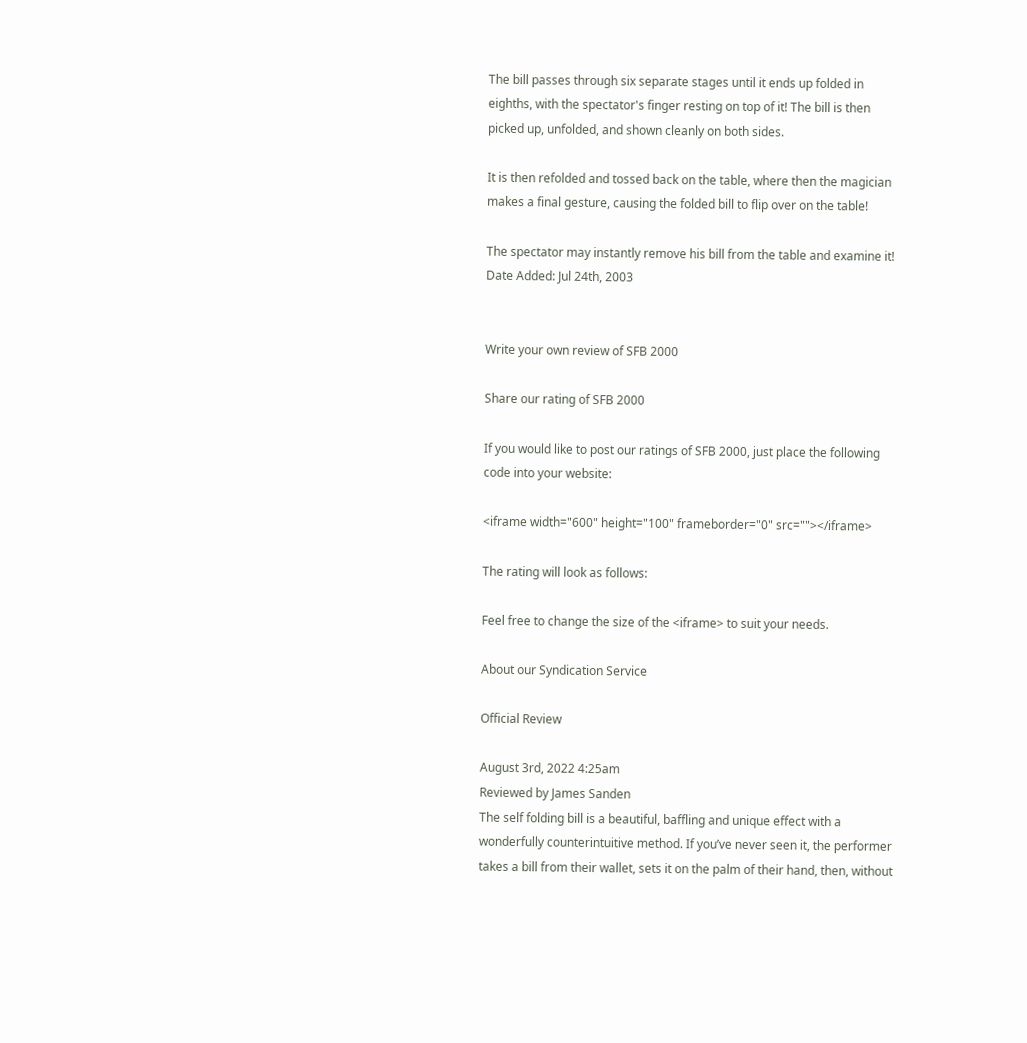The bill passes through six separate stages until it ends up folded in eighths, with the spectator's finger resting on top of it! The bill is then picked up, unfolded, and shown cleanly on both sides.

It is then refolded and tossed back on the table, where then the magician makes a final gesture, causing the folded bill to flip over on the table!

The spectator may instantly remove his bill from the table and examine it!
Date Added: Jul 24th, 2003


Write your own review of SFB 2000

Share our rating of SFB 2000

If you would like to post our ratings of SFB 2000, just place the following code into your website:

<iframe width="600" height="100" frameborder="0" src=""></iframe>

The rating will look as follows:

Feel free to change the size of the <iframe> to suit your needs.

About our Syndication Service

Official Review

August 3rd, 2022 4:25am
Reviewed by James Sanden
The self folding bill is a beautiful, baffling and unique effect with a wonderfully counterintuitive method. If you’ve never seen it, the performer takes a bill from their wallet, sets it on the palm of their hand, then, without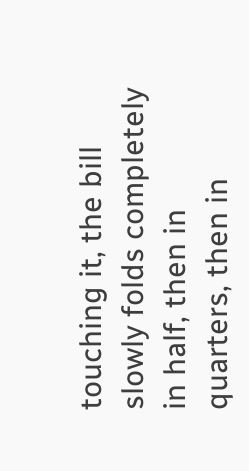touching it, the bill slowly folds completely in half, then in quarters, then in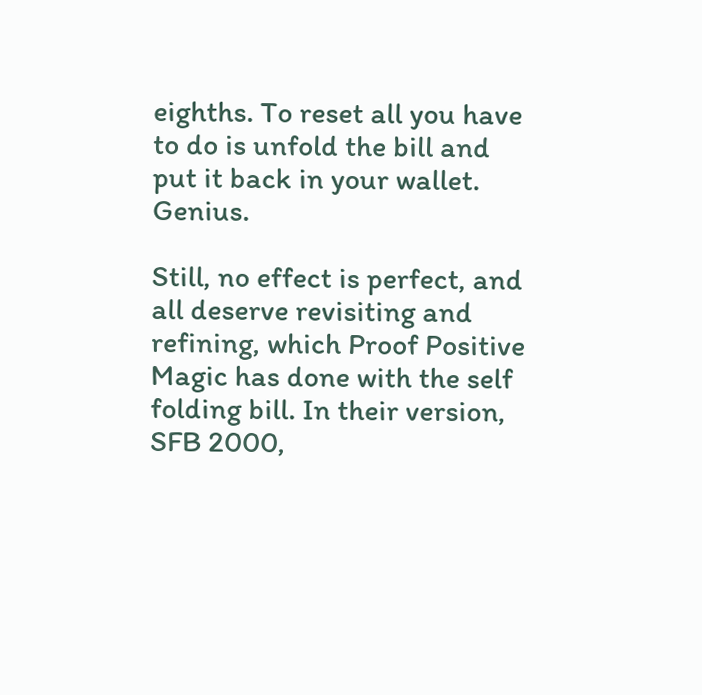eighths. To reset all you have to do is unfold the bill and put it back in your wallet. Genius.

Still, no effect is perfect, and all deserve revisiting and refining, which Proof Positive Magic has done with the self folding bill. In their version, SFB 2000,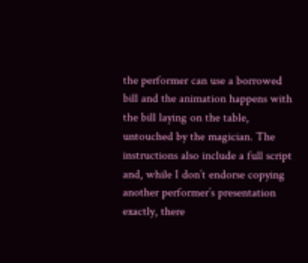the performer can use a borrowed bill and the animation happens with the bill laying on the table, untouched by the magician. The instructions also include a full script and, while I don’t endorse copying another performer’s presentation exactly, there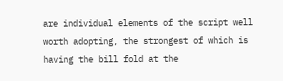are individual elements of the script well worth adopting, the strongest of which is having the bill fold at the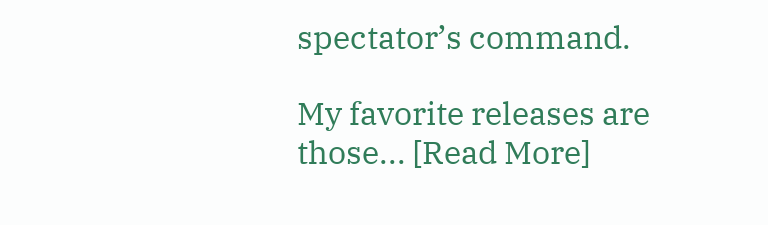spectator’s command.

My favorite releases are those... [Read More]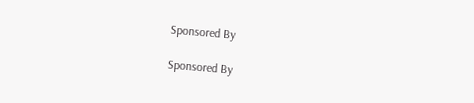Sponsored By

Sponsored By